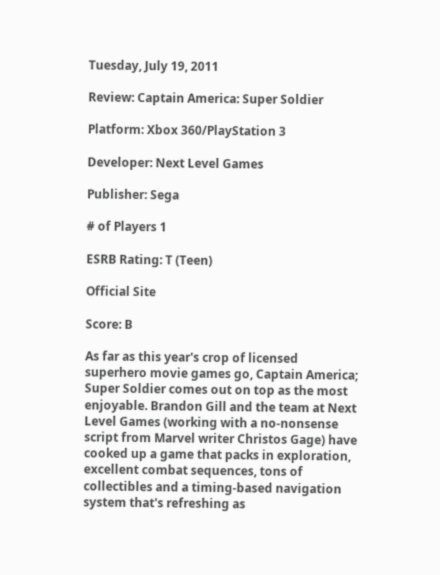Tuesday, July 19, 2011

Review: Captain America: Super Soldier

Platform: Xbox 360/PlayStation 3

Developer: Next Level Games

Publisher: Sega

# of Players 1

ESRB Rating: T (Teen)

Official Site

Score: B

As far as this year's crop of licensed superhero movie games go, Captain America; Super Soldier comes out on top as the most enjoyable. Brandon Gill and the team at Next Level Games (working with a no-nonsense script from Marvel writer Christos Gage) have cooked up a game that packs in exploration, excellent combat sequences, tons of collectibles and a timing-based navigation system that's refreshing as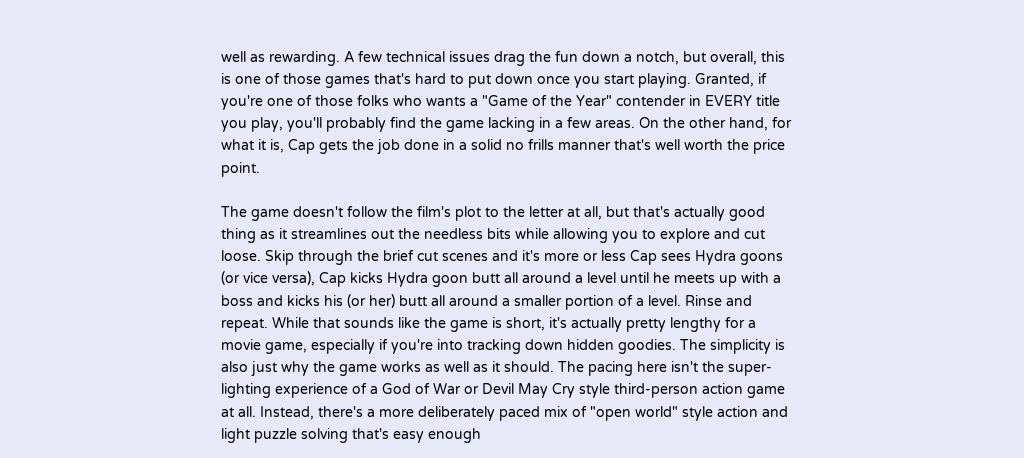well as rewarding. A few technical issues drag the fun down a notch, but overall, this is one of those games that's hard to put down once you start playing. Granted, if you're one of those folks who wants a "Game of the Year" contender in EVERY title you play, you'll probably find the game lacking in a few areas. On the other hand, for what it is, Cap gets the job done in a solid no frills manner that's well worth the price point.

The game doesn't follow the film's plot to the letter at all, but that's actually good thing as it streamlines out the needless bits while allowing you to explore and cut loose. Skip through the brief cut scenes and it's more or less Cap sees Hydra goons (or vice versa), Cap kicks Hydra goon butt all around a level until he meets up with a boss and kicks his (or her) butt all around a smaller portion of a level. Rinse and repeat. While that sounds like the game is short, it's actually pretty lengthy for a movie game, especially if you're into tracking down hidden goodies. The simplicity is also just why the game works as well as it should. The pacing here isn't the super-lighting experience of a God of War or Devil May Cry style third-person action game at all. Instead, there's a more deliberately paced mix of "open world" style action and light puzzle solving that's easy enough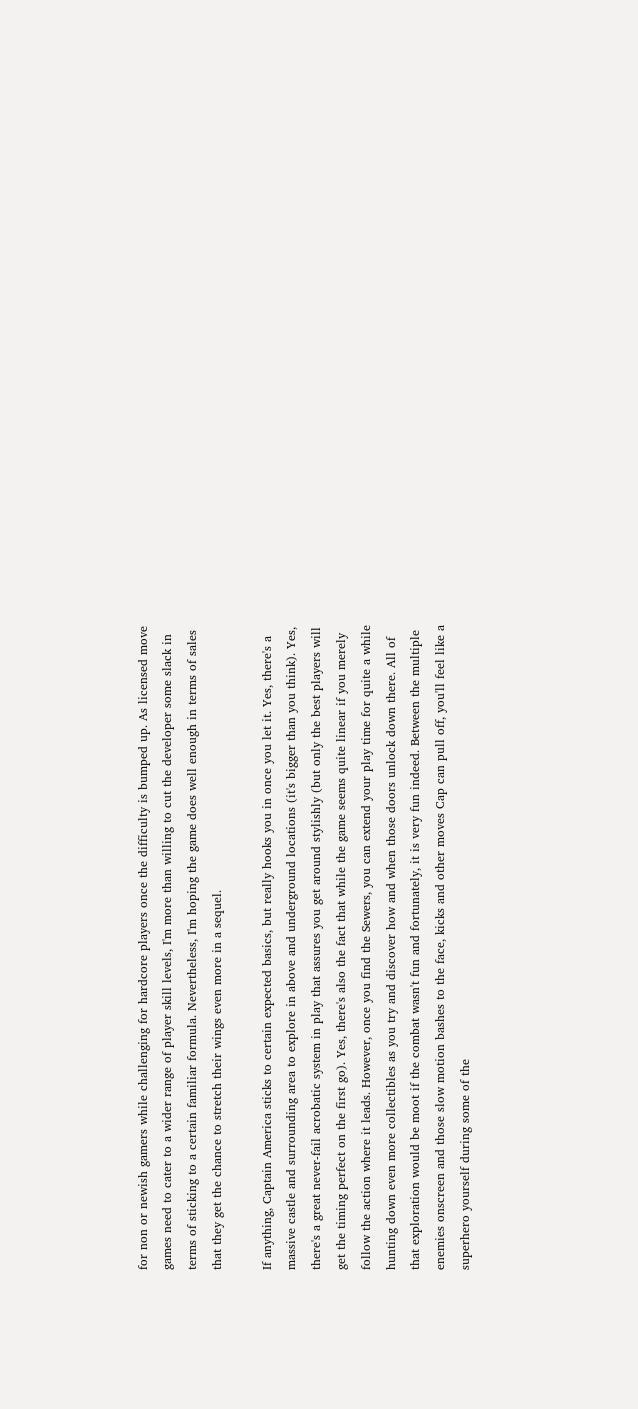for non or newish gamers while challenging for hardcore players once the difficulty is bumped up. As licensed move games need to cater to a wider range of player skill levels, I'm more than willing to cut the developer some slack in terms of sticking to a certain familiar formula. Nevertheless, I'm hoping the game does well enough in terms of sales that they get the chance to stretch their wings even more in a sequel.

If anything, Captain America sticks to certain expected basics, but really hooks you in once you let it. Yes, there's a massive castle and surrounding area to explore in above and underground locations (it's bigger than you think). Yes, there's a great never-fail acrobatic system in play that assures you get around stylishly (but only the best players will get the timing perfect on the first go). Yes, there's also the fact that while the game seems quite linear if you merely follow the action where it leads. However, once you find the Sewers, you can extend your play time for quite a while hunting down even more collectibles as you try and discover how and when those doors unlock down there. All of that exploration would be moot if the combat wasn't fun and fortunately, it is very fun indeed. Between the multiple enemies onscreen and those slow motion bashes to the face, kicks and other moves Cap can pull off, you'll feel like a superhero yourself during some of the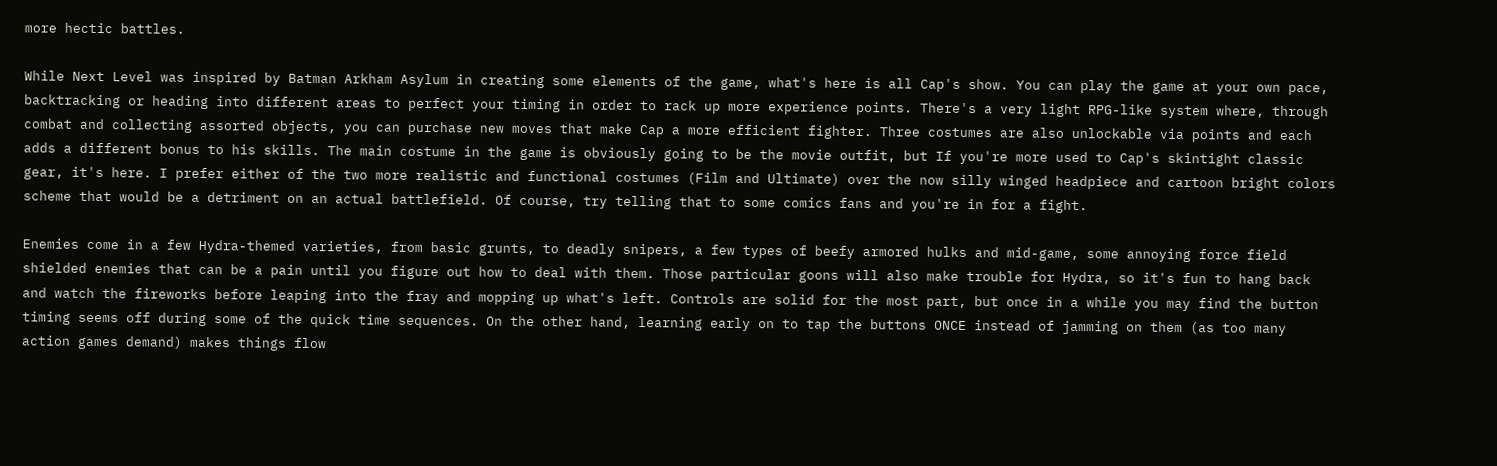more hectic battles.

While Next Level was inspired by Batman Arkham Asylum in creating some elements of the game, what's here is all Cap's show. You can play the game at your own pace, backtracking or heading into different areas to perfect your timing in order to rack up more experience points. There's a very light RPG-like system where, through combat and collecting assorted objects, you can purchase new moves that make Cap a more efficient fighter. Three costumes are also unlockable via points and each adds a different bonus to his skills. The main costume in the game is obviously going to be the movie outfit, but If you're more used to Cap's skintight classic gear, it's here. I prefer either of the two more realistic and functional costumes (Film and Ultimate) over the now silly winged headpiece and cartoon bright colors scheme that would be a detriment on an actual battlefield. Of course, try telling that to some comics fans and you're in for a fight.

Enemies come in a few Hydra-themed varieties, from basic grunts, to deadly snipers, a few types of beefy armored hulks and mid-game, some annoying force field shielded enemies that can be a pain until you figure out how to deal with them. Those particular goons will also make trouble for Hydra, so it's fun to hang back and watch the fireworks before leaping into the fray and mopping up what's left. Controls are solid for the most part, but once in a while you may find the button timing seems off during some of the quick time sequences. On the other hand, learning early on to tap the buttons ONCE instead of jamming on them (as too many action games demand) makes things flow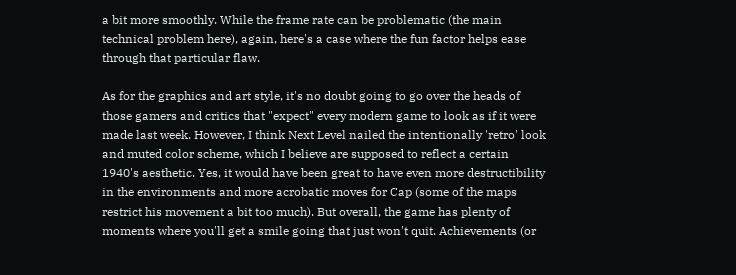a bit more smoothly. While the frame rate can be problematic (the main technical problem here), again, here's a case where the fun factor helps ease through that particular flaw.

As for the graphics and art style, it's no doubt going to go over the heads of those gamers and critics that "expect" every modern game to look as if it were made last week. However, I think Next Level nailed the intentionally 'retro' look and muted color scheme, which I believe are supposed to reflect a certain 1940's aesthetic. Yes, it would have been great to have even more destructibility in the environments and more acrobatic moves for Cap (some of the maps restrict his movement a bit too much). But overall, the game has plenty of moments where you'll get a smile going that just won't quit. Achievements (or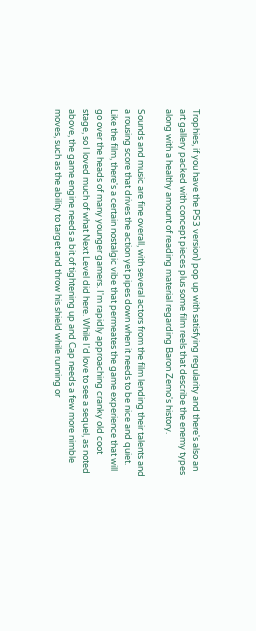Trophies, if you have the PS3 version) pop up with satisfying regularity and there's also an art gallery packed with concept pieces plus some film reels that describe the enemy types along with a healthy amount of reading material regarding Baron Zemo's history.

Sounds and music are fine overall, with several actors from the film lending their talents and a rousing score that drives the action yet pipes down when it needs to be nice and quiet. Like the film, there's a certain nostalgic vibe that permeates the game experience that will go over the heads of many younger gamers. I'm rapidly approaching cranky old coot stage, so I loved much of what Next Level did here. While I'd love to see a sequel, as noted above, the game engine needs a bit of tightening up and Cap needs a few more nimble moves, such as the ability to target and throw his shield while running or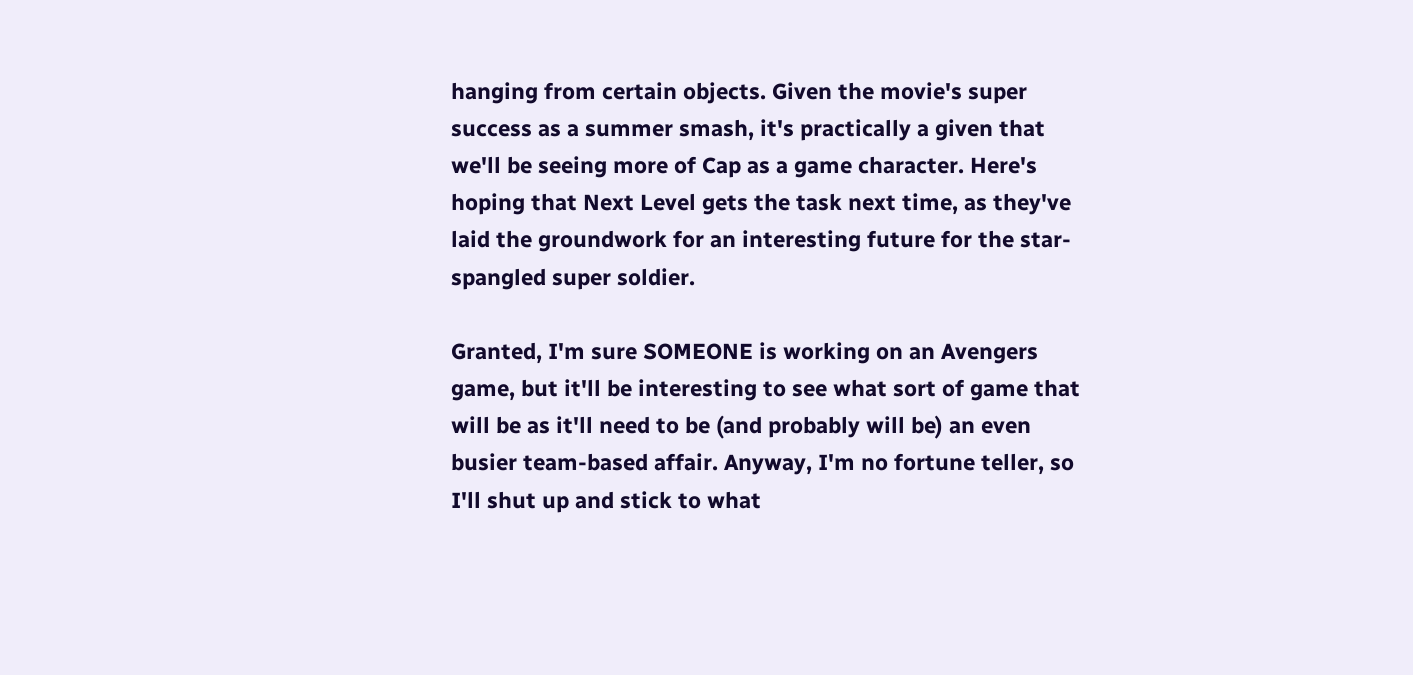hanging from certain objects. Given the movie's super success as a summer smash, it's practically a given that we'll be seeing more of Cap as a game character. Here's hoping that Next Level gets the task next time, as they've laid the groundwork for an interesting future for the star-spangled super soldier.

Granted, I'm sure SOMEONE is working on an Avengers game, but it'll be interesting to see what sort of game that will be as it'll need to be (and probably will be) an even busier team-based affair. Anyway, I'm no fortune teller, so I'll shut up and stick to what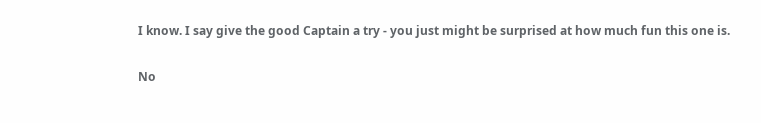I know. I say give the good Captain a try - you just might be surprised at how much fun this one is.

No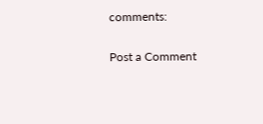comments:

Post a Comment